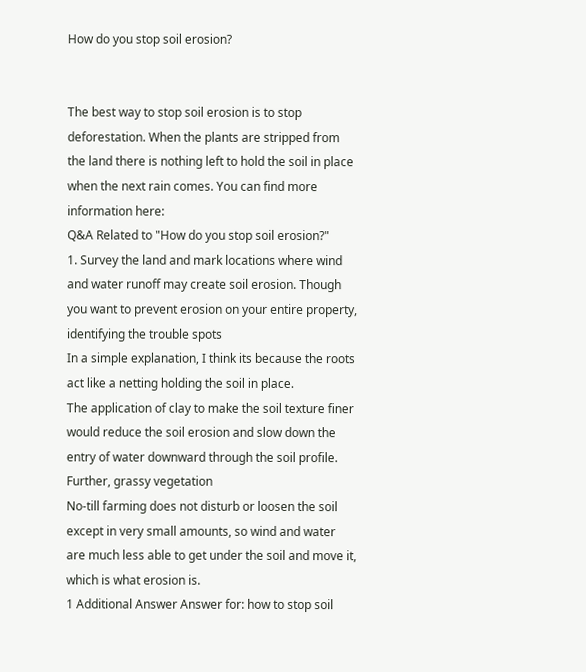How do you stop soil erosion?


The best way to stop soil erosion is to stop deforestation. When the plants are stripped from the land there is nothing left to hold the soil in place when the next rain comes. You can find more information here:
Q&A Related to "How do you stop soil erosion?"
1. Survey the land and mark locations where wind and water runoff may create soil erosion. Though you want to prevent erosion on your entire property, identifying the trouble spots
In a simple explanation, I think its because the roots act like a netting holding the soil in place.
The application of clay to make the soil texture finer would reduce the soil erosion and slow down the entry of water downward through the soil profile. Further, grassy vegetation
No-till farming does not disturb or loosen the soil except in very small amounts, so wind and water are much less able to get under the soil and move it, which is what erosion is.
1 Additional Answer Answer for: how to stop soil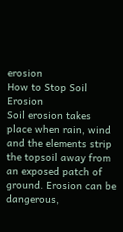erosion
How to Stop Soil Erosion
Soil erosion takes place when rain, wind and the elements strip the topsoil away from an exposed patch of ground. Erosion can be dangerous,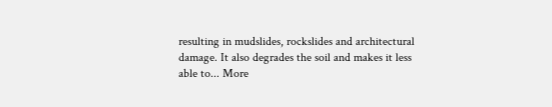resulting in mudslides, rockslides and architectural damage. It also degrades the soil and makes it less able to... More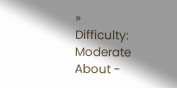»
Difficulty: Moderate
About -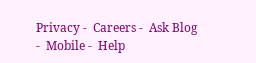Privacy -  Careers -  Ask Blog -  Mobile -  Help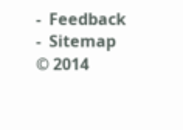-  Feedback  -  Sitemap  © 2014